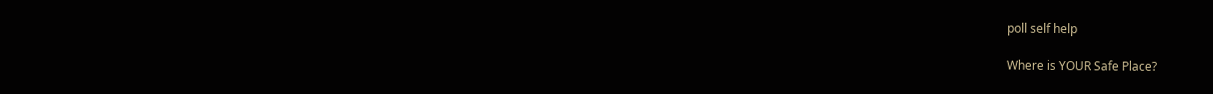poll self help

Where is YOUR Safe Place?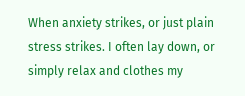When anxiety strikes, or just plain stress strikes. I often lay down, or simply relax and clothes my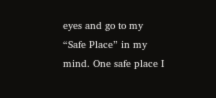eyes and go to my “Safe Place” in my mind. One safe place I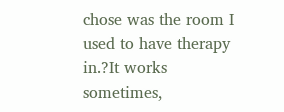chose was the room I used to have therapy in.?It works sometimes,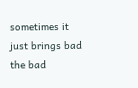sometimes it just brings bad the bad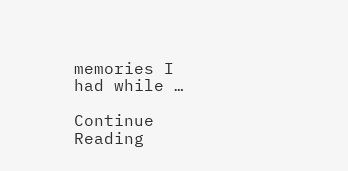memories I had while …

Continue Reading